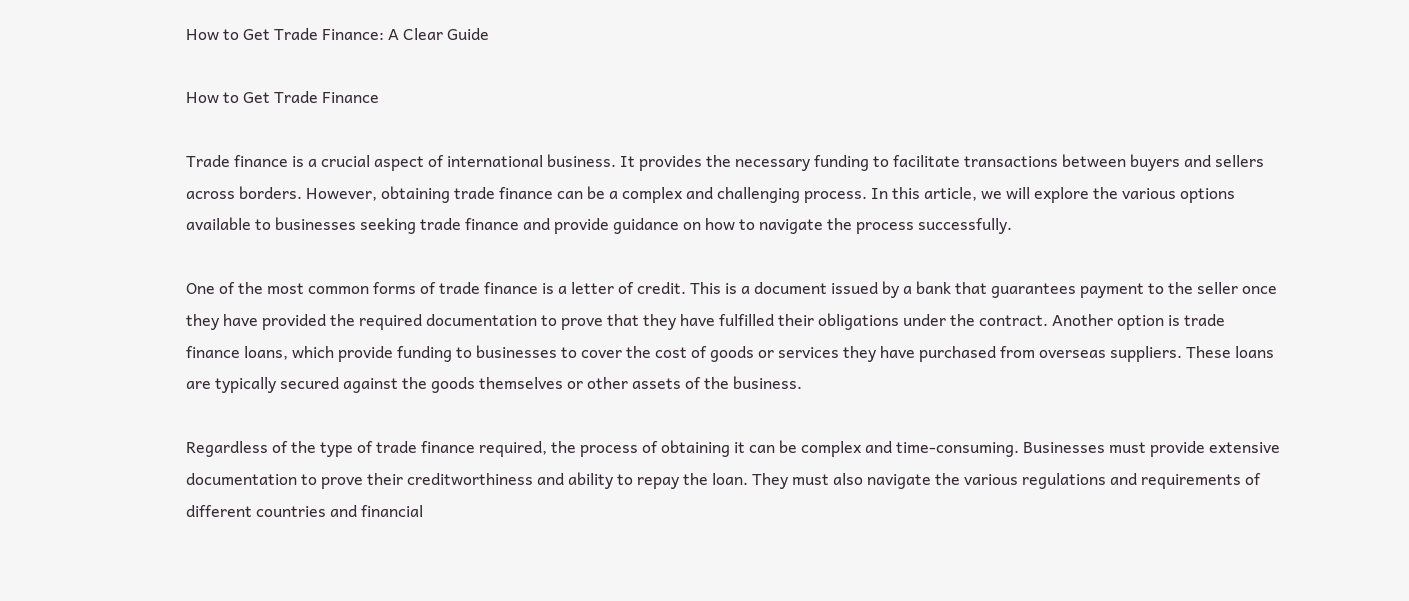How to Get Trade Finance: A Clear Guide

How to Get Trade Finance

Trade finance is a crucial aspect of international business. It provides the necessary funding to facilitate transactions between buyers and sellers across borders. However, obtaining trade finance can be a complex and challenging process. In this article, we will explore the various options available to businesses seeking trade finance and provide guidance on how to navigate the process successfully.

One of the most common forms of trade finance is a letter of credit. This is a document issued by a bank that guarantees payment to the seller once they have provided the required documentation to prove that they have fulfilled their obligations under the contract. Another option is trade finance loans, which provide funding to businesses to cover the cost of goods or services they have purchased from overseas suppliers. These loans are typically secured against the goods themselves or other assets of the business.

Regardless of the type of trade finance required, the process of obtaining it can be complex and time-consuming. Businesses must provide extensive documentation to prove their creditworthiness and ability to repay the loan. They must also navigate the various regulations and requirements of different countries and financial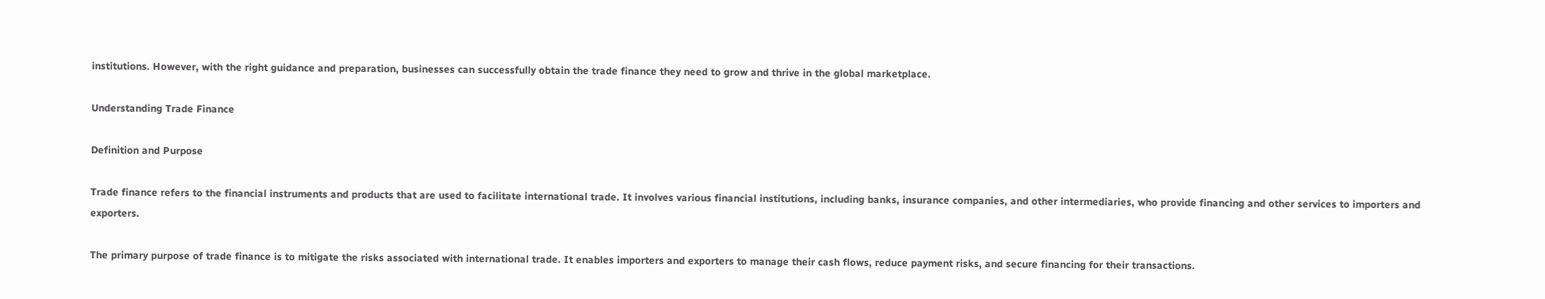institutions. However, with the right guidance and preparation, businesses can successfully obtain the trade finance they need to grow and thrive in the global marketplace.

Understanding Trade Finance

Definition and Purpose

Trade finance refers to the financial instruments and products that are used to facilitate international trade. It involves various financial institutions, including banks, insurance companies, and other intermediaries, who provide financing and other services to importers and exporters.

The primary purpose of trade finance is to mitigate the risks associated with international trade. It enables importers and exporters to manage their cash flows, reduce payment risks, and secure financing for their transactions.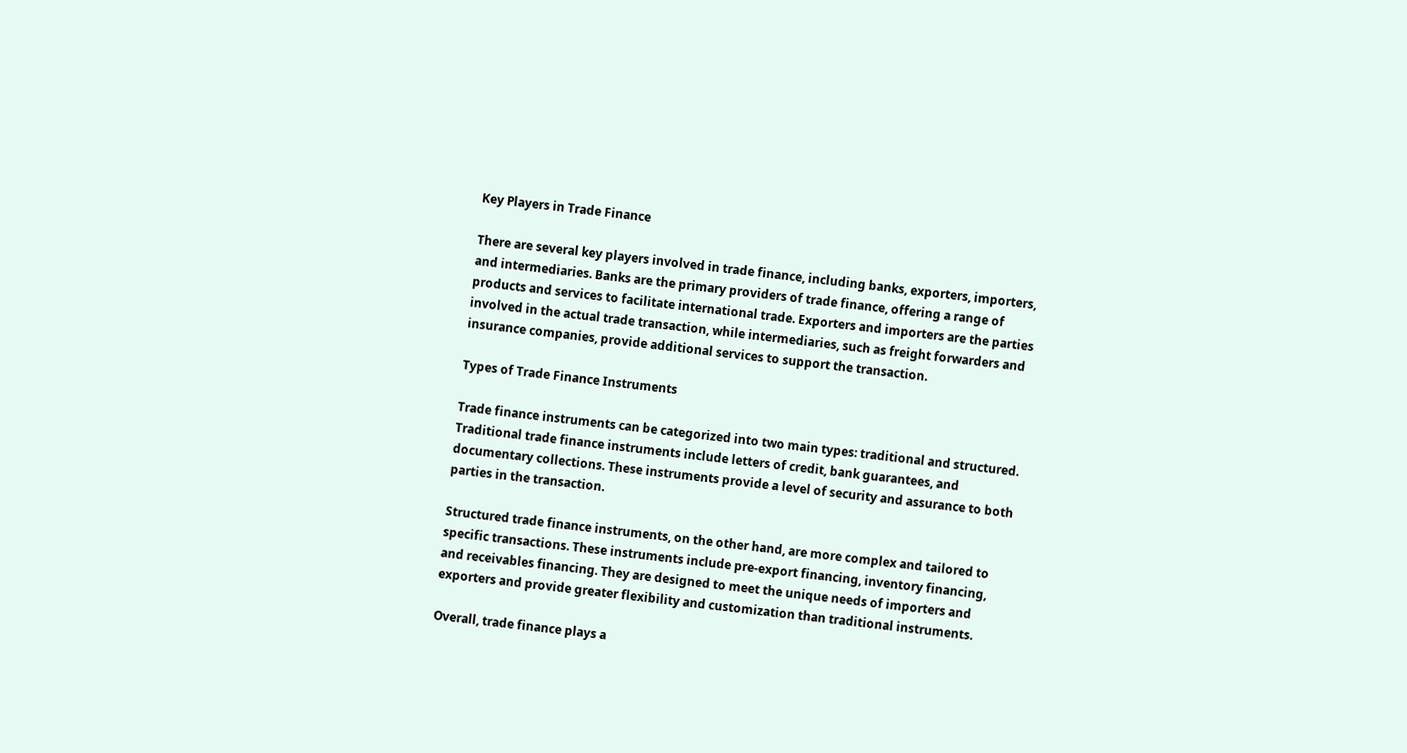Key Players in Trade Finance

There are several key players involved in trade finance, including banks, exporters, importers, and intermediaries. Banks are the primary providers of trade finance, offering a range of products and services to facilitate international trade. Exporters and importers are the parties involved in the actual trade transaction, while intermediaries, such as freight forwarders and insurance companies, provide additional services to support the transaction.

Types of Trade Finance Instruments

Trade finance instruments can be categorized into two main types: traditional and structured. Traditional trade finance instruments include letters of credit, bank guarantees, and documentary collections. These instruments provide a level of security and assurance to both parties in the transaction.

Structured trade finance instruments, on the other hand, are more complex and tailored to specific transactions. These instruments include pre-export financing, inventory financing, and receivables financing. They are designed to meet the unique needs of importers and exporters and provide greater flexibility and customization than traditional instruments.

Overall, trade finance plays a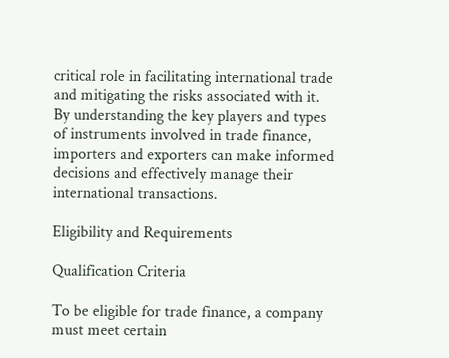critical role in facilitating international trade and mitigating the risks associated with it. By understanding the key players and types of instruments involved in trade finance, importers and exporters can make informed decisions and effectively manage their international transactions.

Eligibility and Requirements

Qualification Criteria

To be eligible for trade finance, a company must meet certain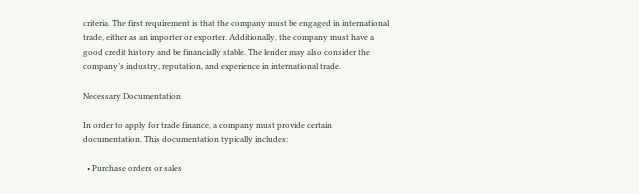criteria. The first requirement is that the company must be engaged in international trade, either as an importer or exporter. Additionally, the company must have a good credit history and be financially stable. The lender may also consider the company’s industry, reputation, and experience in international trade.

Necessary Documentation

In order to apply for trade finance, a company must provide certain documentation. This documentation typically includes:

  • Purchase orders or sales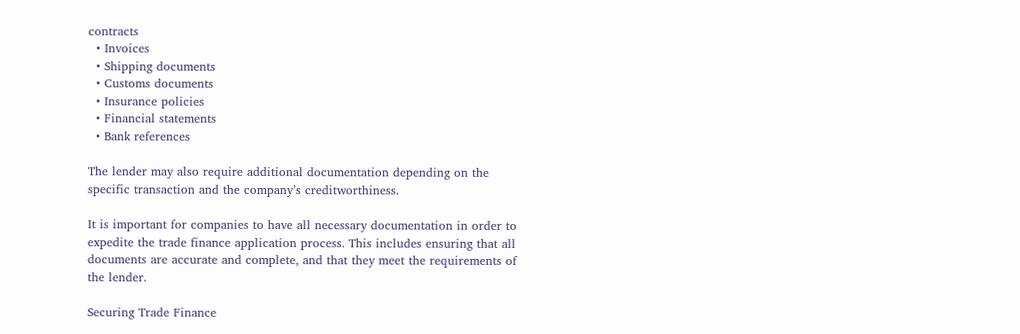contracts
  • Invoices
  • Shipping documents
  • Customs documents
  • Insurance policies
  • Financial statements
  • Bank references

The lender may also require additional documentation depending on the specific transaction and the company’s creditworthiness.

It is important for companies to have all necessary documentation in order to expedite the trade finance application process. This includes ensuring that all documents are accurate and complete, and that they meet the requirements of the lender.

Securing Trade Finance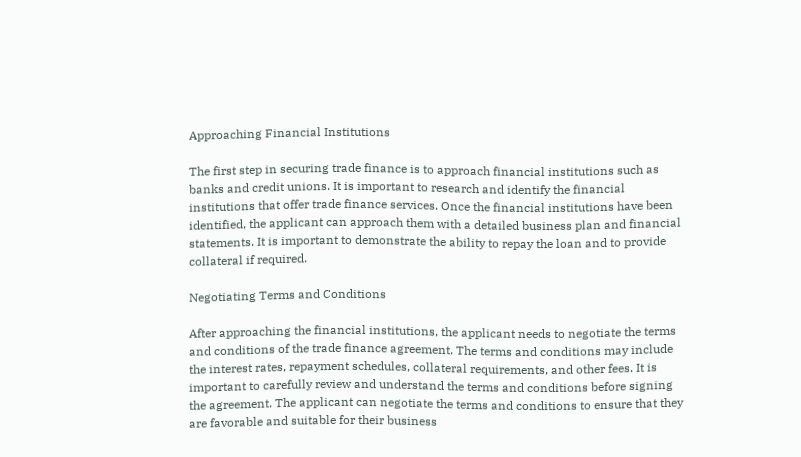Approaching Financial Institutions

The first step in securing trade finance is to approach financial institutions such as banks and credit unions. It is important to research and identify the financial institutions that offer trade finance services. Once the financial institutions have been identified, the applicant can approach them with a detailed business plan and financial statements. It is important to demonstrate the ability to repay the loan and to provide collateral if required.

Negotiating Terms and Conditions

After approaching the financial institutions, the applicant needs to negotiate the terms and conditions of the trade finance agreement. The terms and conditions may include the interest rates, repayment schedules, collateral requirements, and other fees. It is important to carefully review and understand the terms and conditions before signing the agreement. The applicant can negotiate the terms and conditions to ensure that they are favorable and suitable for their business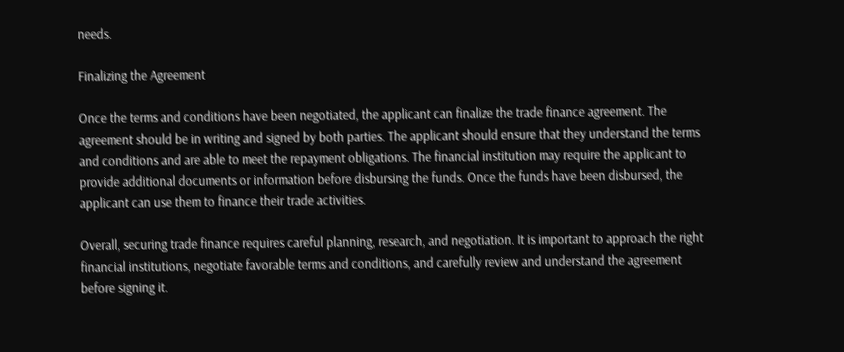needs.

Finalizing the Agreement

Once the terms and conditions have been negotiated, the applicant can finalize the trade finance agreement. The agreement should be in writing and signed by both parties. The applicant should ensure that they understand the terms and conditions and are able to meet the repayment obligations. The financial institution may require the applicant to provide additional documents or information before disbursing the funds. Once the funds have been disbursed, the applicant can use them to finance their trade activities.

Overall, securing trade finance requires careful planning, research, and negotiation. It is important to approach the right financial institutions, negotiate favorable terms and conditions, and carefully review and understand the agreement before signing it.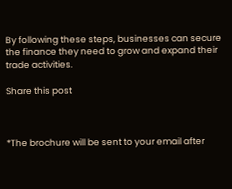By following these steps, businesses can secure the finance they need to grow and expand their trade activities.

Share this post



*The brochure will be sent to your email after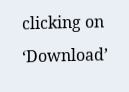clicking on ‘Download’